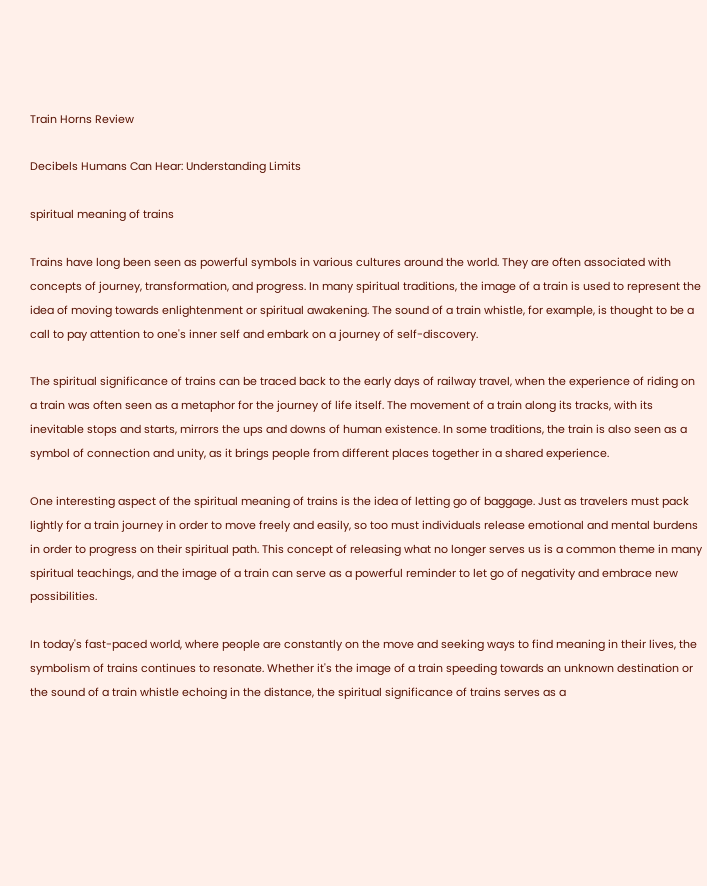Train Horns Review

Decibels Humans Can Hear: Understanding Limits

spiritual meaning of trains

Trains have long been seen as powerful symbols in various cultures around the world. They are often associated with concepts of journey, transformation, and progress. In many spiritual traditions, the image of a train is used to represent the idea of moving towards enlightenment or spiritual awakening. The sound of a train whistle, for example, is thought to be a call to pay attention to one's inner self and embark on a journey of self-discovery.

The spiritual significance of trains can be traced back to the early days of railway travel, when the experience of riding on a train was often seen as a metaphor for the journey of life itself. The movement of a train along its tracks, with its inevitable stops and starts, mirrors the ups and downs of human existence. In some traditions, the train is also seen as a symbol of connection and unity, as it brings people from different places together in a shared experience.

One interesting aspect of the spiritual meaning of trains is the idea of letting go of baggage. Just as travelers must pack lightly for a train journey in order to move freely and easily, so too must individuals release emotional and mental burdens in order to progress on their spiritual path. This concept of releasing what no longer serves us is a common theme in many spiritual teachings, and the image of a train can serve as a powerful reminder to let go of negativity and embrace new possibilities.

In today's fast-paced world, where people are constantly on the move and seeking ways to find meaning in their lives, the symbolism of trains continues to resonate. Whether it's the image of a train speeding towards an unknown destination or the sound of a train whistle echoing in the distance, the spiritual significance of trains serves as a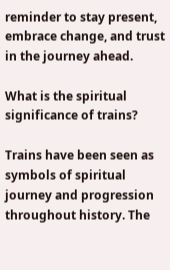reminder to stay present, embrace change, and trust in the journey ahead.

What is the spiritual significance of trains?

Trains have been seen as symbols of spiritual journey and progression throughout history. The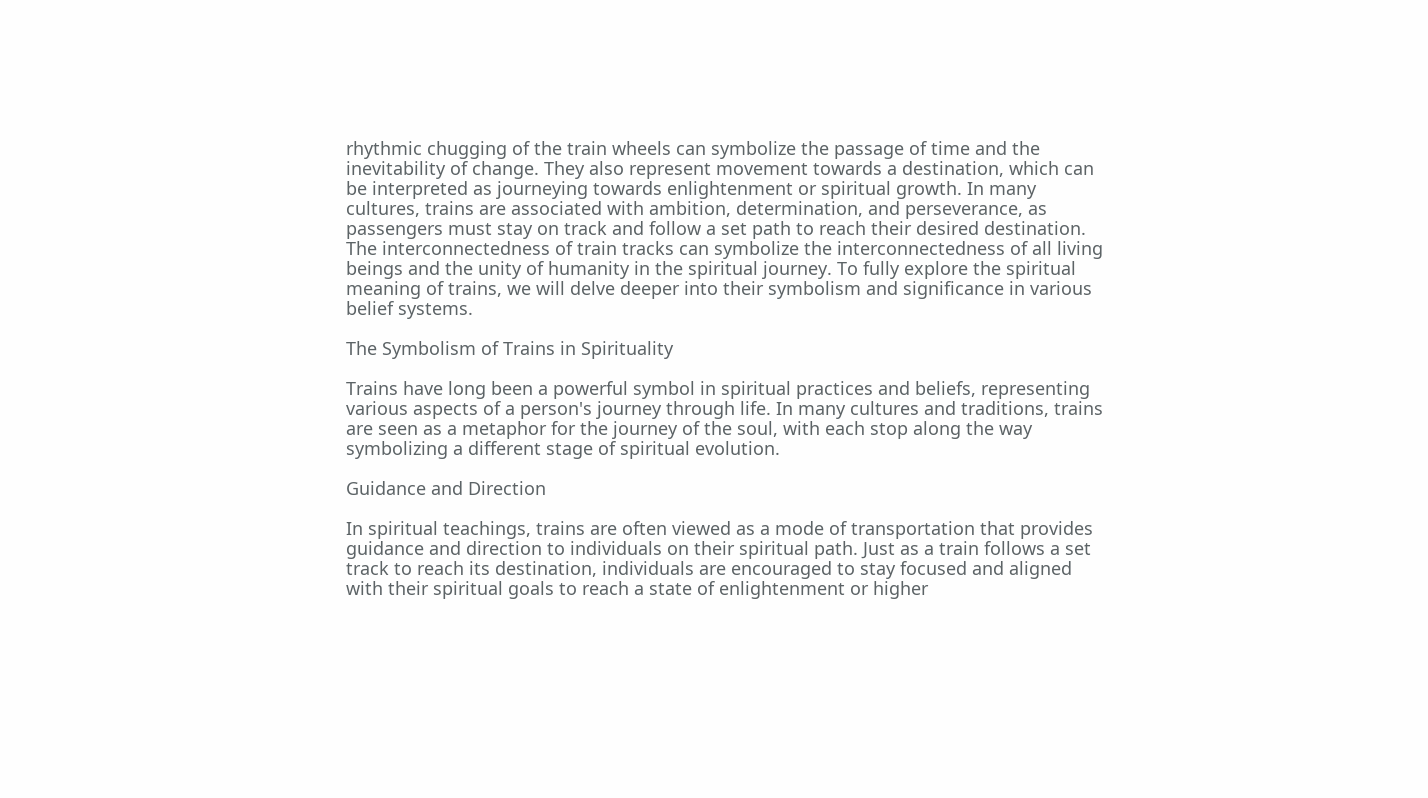rhythmic chugging of the train wheels can symbolize the passage of time and the inevitability of change. They also represent movement towards a destination, which can be interpreted as journeying towards enlightenment or spiritual growth. In many cultures, trains are associated with ambition, determination, and perseverance, as passengers must stay on track and follow a set path to reach their desired destination. The interconnectedness of train tracks can symbolize the interconnectedness of all living beings and the unity of humanity in the spiritual journey. To fully explore the spiritual meaning of trains, we will delve deeper into their symbolism and significance in various belief systems.

The Symbolism of Trains in Spirituality

Trains have long been a powerful symbol in spiritual practices and beliefs, representing various aspects of a person's journey through life. In many cultures and traditions, trains are seen as a metaphor for the journey of the soul, with each stop along the way symbolizing a different stage of spiritual evolution.

Guidance and Direction

In spiritual teachings, trains are often viewed as a mode of transportation that provides guidance and direction to individuals on their spiritual path. Just as a train follows a set track to reach its destination, individuals are encouraged to stay focused and aligned with their spiritual goals to reach a state of enlightenment or higher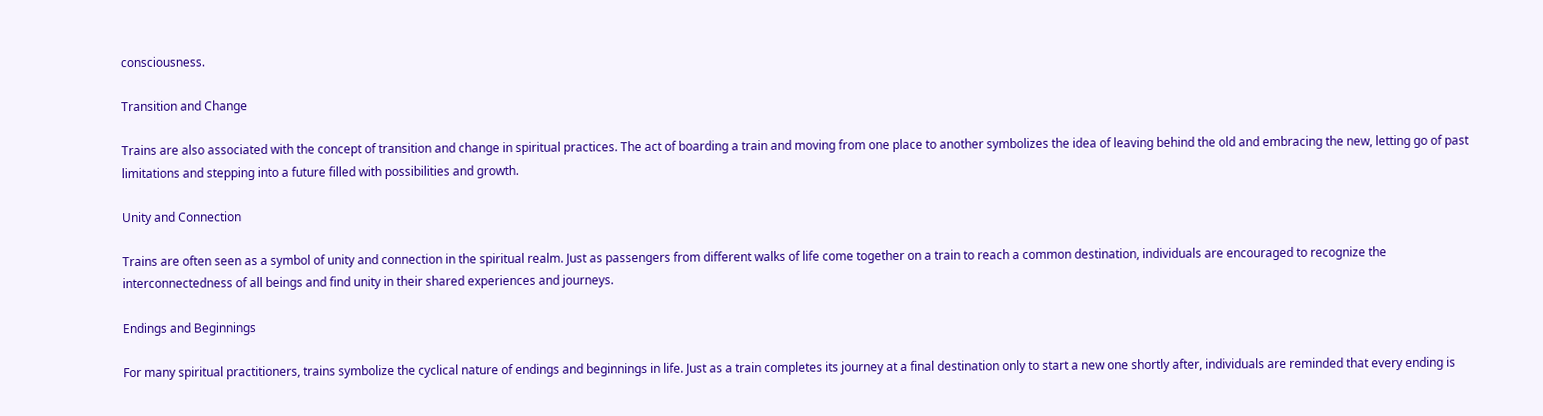consciousness.

Transition and Change

Trains are also associated with the concept of transition and change in spiritual practices. The act of boarding a train and moving from one place to another symbolizes the idea of leaving behind the old and embracing the new, letting go of past limitations and stepping into a future filled with possibilities and growth.

Unity and Connection

Trains are often seen as a symbol of unity and connection in the spiritual realm. Just as passengers from different walks of life come together on a train to reach a common destination, individuals are encouraged to recognize the interconnectedness of all beings and find unity in their shared experiences and journeys.

Endings and Beginnings

For many spiritual practitioners, trains symbolize the cyclical nature of endings and beginnings in life. Just as a train completes its journey at a final destination only to start a new one shortly after, individuals are reminded that every ending is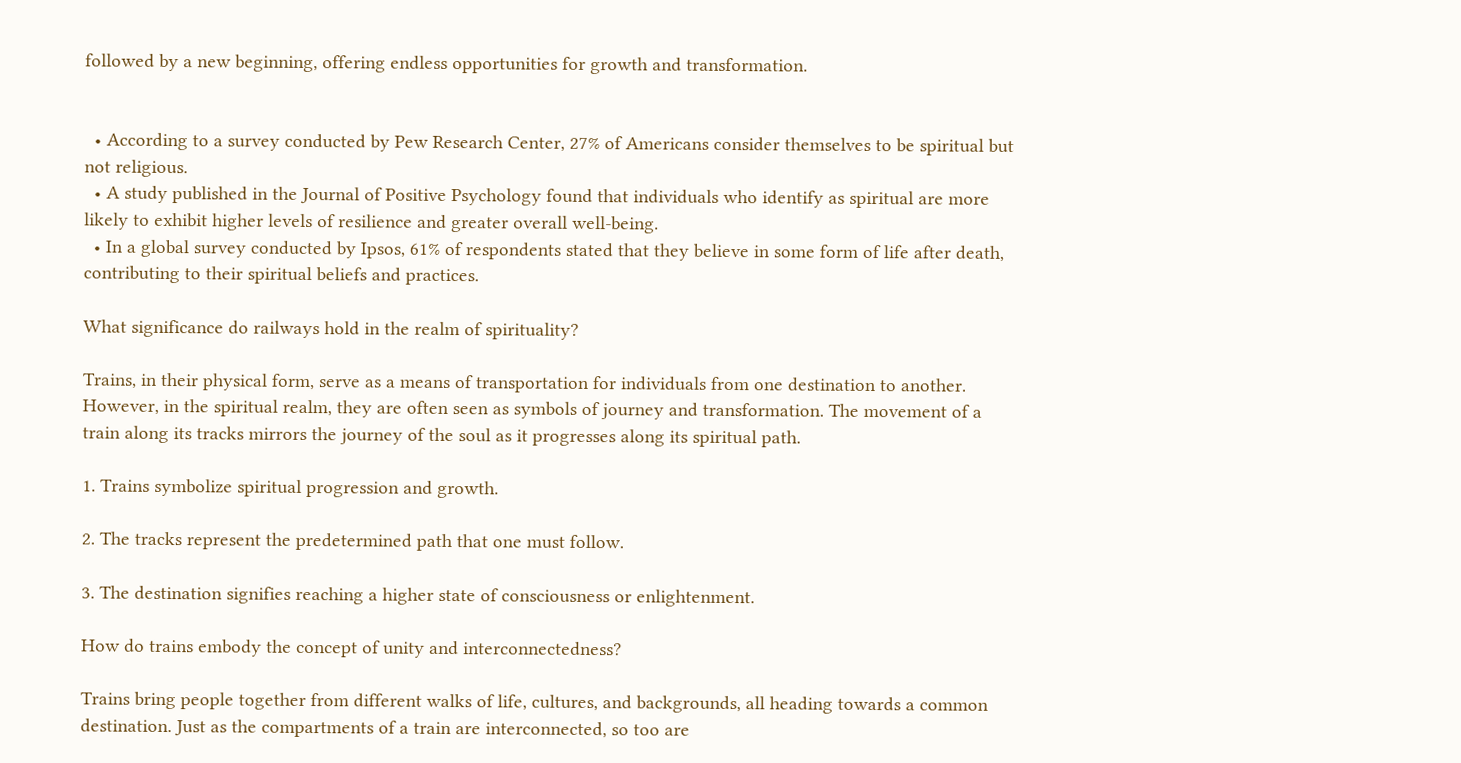followed by a new beginning, offering endless opportunities for growth and transformation.


  • According to a survey conducted by Pew Research Center, 27% of Americans consider themselves to be spiritual but not religious.
  • A study published in the Journal of Positive Psychology found that individuals who identify as spiritual are more likely to exhibit higher levels of resilience and greater overall well-being.
  • In a global survey conducted by Ipsos, 61% of respondents stated that they believe in some form of life after death, contributing to their spiritual beliefs and practices.

What significance do railways hold in the realm of spirituality?

Trains, in their physical form, serve as a means of transportation for individuals from one destination to another. However, in the spiritual realm, they are often seen as symbols of journey and transformation. The movement of a train along its tracks mirrors the journey of the soul as it progresses along its spiritual path.

1. Trains symbolize spiritual progression and growth.

2. The tracks represent the predetermined path that one must follow.

3. The destination signifies reaching a higher state of consciousness or enlightenment.

How do trains embody the concept of unity and interconnectedness?

Trains bring people together from different walks of life, cultures, and backgrounds, all heading towards a common destination. Just as the compartments of a train are interconnected, so too are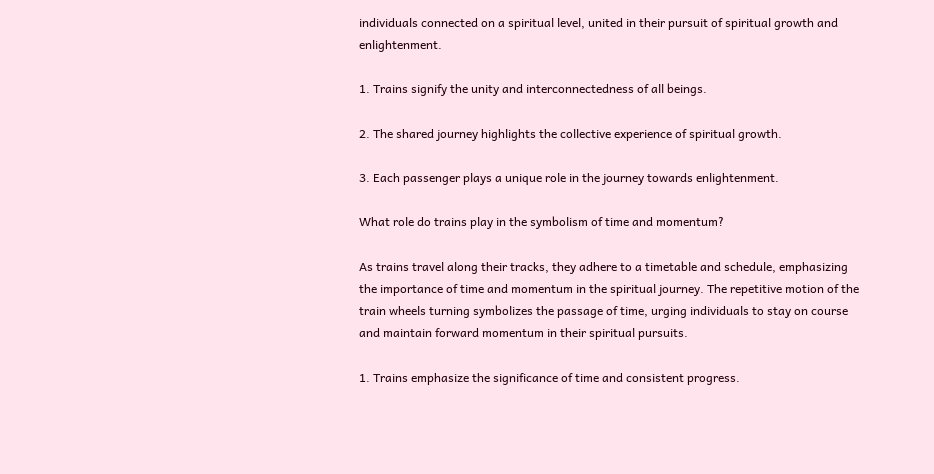individuals connected on a spiritual level, united in their pursuit of spiritual growth and enlightenment.

1. Trains signify the unity and interconnectedness of all beings.

2. The shared journey highlights the collective experience of spiritual growth.

3. Each passenger plays a unique role in the journey towards enlightenment.

What role do trains play in the symbolism of time and momentum?

As trains travel along their tracks, they adhere to a timetable and schedule, emphasizing the importance of time and momentum in the spiritual journey. The repetitive motion of the train wheels turning symbolizes the passage of time, urging individuals to stay on course and maintain forward momentum in their spiritual pursuits.

1. Trains emphasize the significance of time and consistent progress.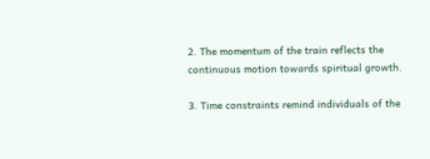2. The momentum of the train reflects the continuous motion towards spiritual growth.

3. Time constraints remind individuals of the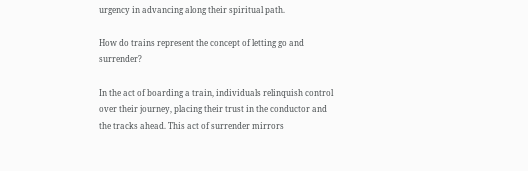urgency in advancing along their spiritual path.

How do trains represent the concept of letting go and surrender?

In the act of boarding a train, individuals relinquish control over their journey, placing their trust in the conductor and the tracks ahead. This act of surrender mirrors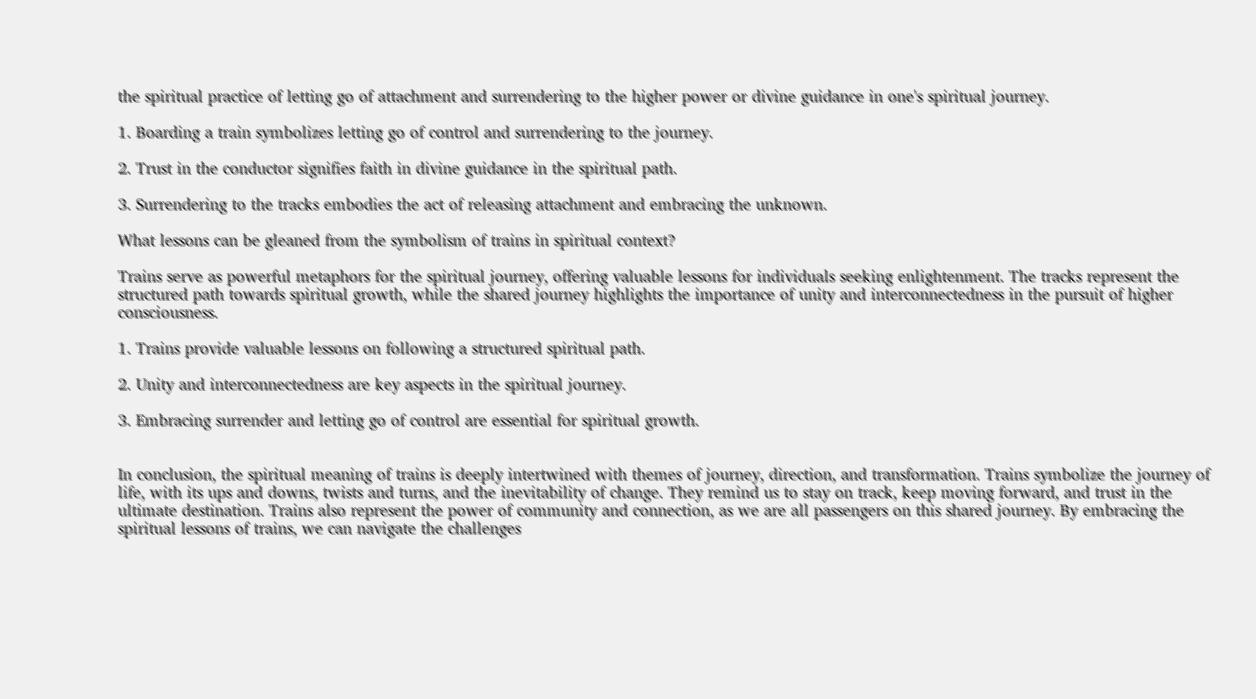the spiritual practice of letting go of attachment and surrendering to the higher power or divine guidance in one's spiritual journey.

1. Boarding a train symbolizes letting go of control and surrendering to the journey.

2. Trust in the conductor signifies faith in divine guidance in the spiritual path.

3. Surrendering to the tracks embodies the act of releasing attachment and embracing the unknown.

What lessons can be gleaned from the symbolism of trains in spiritual context?

Trains serve as powerful metaphors for the spiritual journey, offering valuable lessons for individuals seeking enlightenment. The tracks represent the structured path towards spiritual growth, while the shared journey highlights the importance of unity and interconnectedness in the pursuit of higher consciousness.

1. Trains provide valuable lessons on following a structured spiritual path.

2. Unity and interconnectedness are key aspects in the spiritual journey.

3. Embracing surrender and letting go of control are essential for spiritual growth.


In conclusion, the spiritual meaning of trains is deeply intertwined with themes of journey, direction, and transformation. Trains symbolize the journey of life, with its ups and downs, twists and turns, and the inevitability of change. They remind us to stay on track, keep moving forward, and trust in the ultimate destination. Trains also represent the power of community and connection, as we are all passengers on this shared journey. By embracing the spiritual lessons of trains, we can navigate the challenges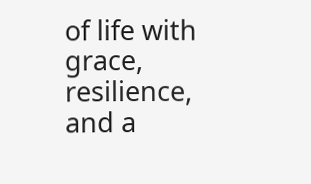of life with grace, resilience, and a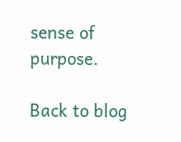sense of purpose.

Back to blog